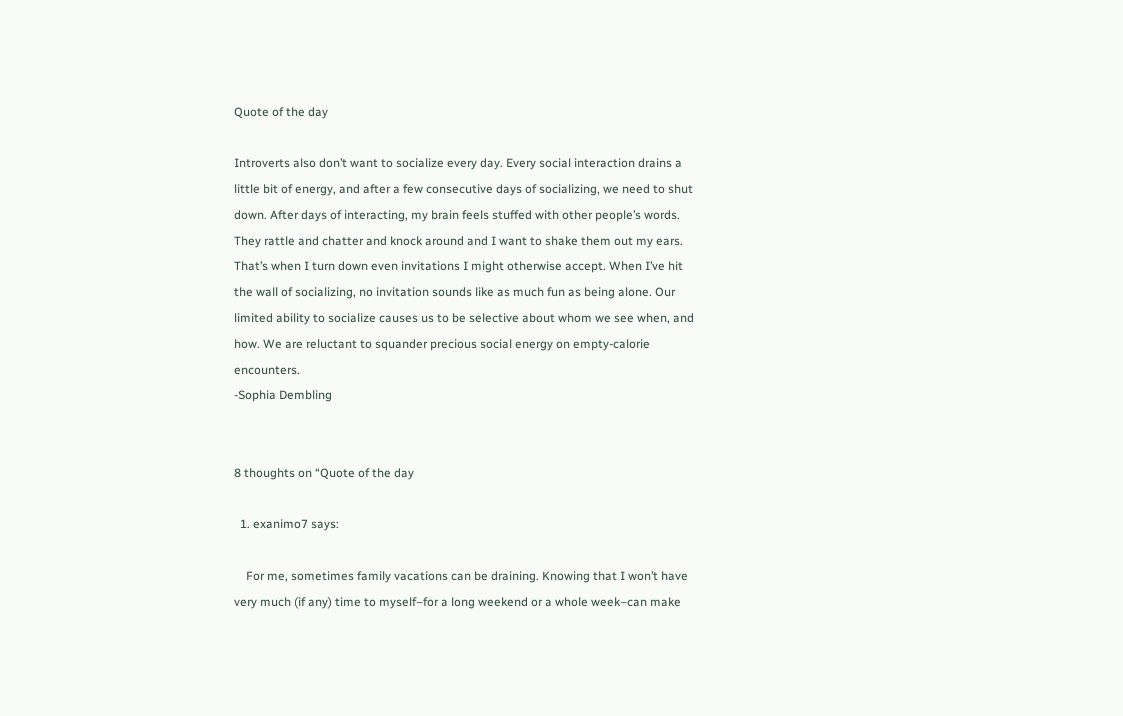Quote of the day

Introverts also don’t want to socialize every day. Every social interaction drains a little bit of energy, and after a few consecutive days of socializing, we need to shut down. After days of interacting, my brain feels stuffed with other people’s words. They rattle and chatter and knock around and I want to shake them out my ears. That’s when I turn down even invitations I might otherwise accept. When I’ve hit the wall of socializing, no invitation sounds like as much fun as being alone. Our limited ability to socialize causes us to be selective about whom we see when, and how. We are reluctant to squander precious social energy on empty-calorie encounters.
-Sophia Dembling


8 thoughts on “Quote of the day

  1. exanimo7 says:

    For me, sometimes family vacations can be draining. Knowing that I won’t have very much (if any) time to myself–for a long weekend or a whole week–can make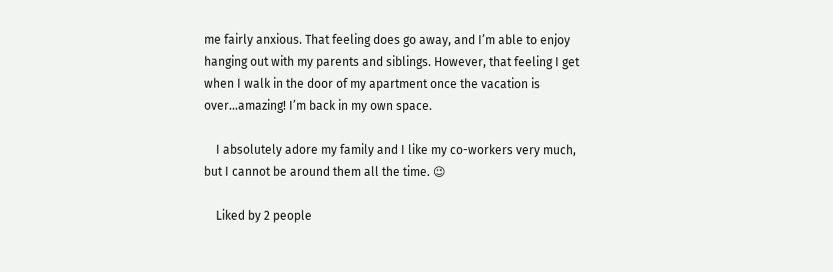me fairly anxious. That feeling does go away, and I’m able to enjoy hanging out with my parents and siblings. However, that feeling I get when I walk in the door of my apartment once the vacation is over…amazing! I’m back in my own space.

    I absolutely adore my family and I like my co-workers very much, but I cannot be around them all the time. 😉

    Liked by 2 people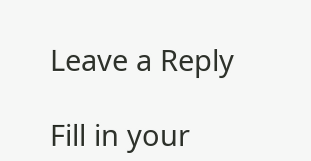Leave a Reply

Fill in your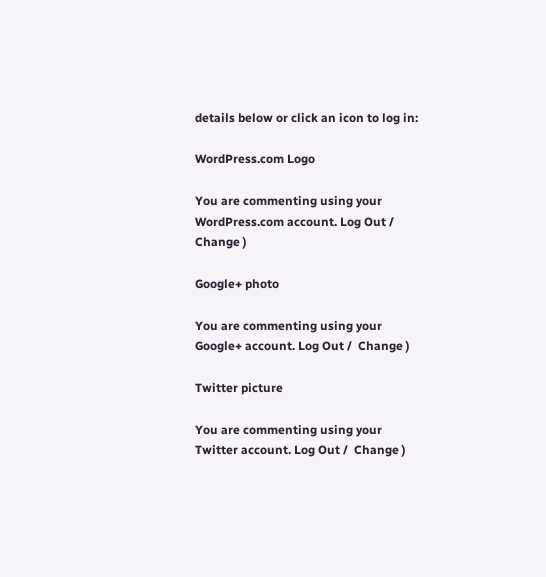details below or click an icon to log in:

WordPress.com Logo

You are commenting using your WordPress.com account. Log Out /  Change )

Google+ photo

You are commenting using your Google+ account. Log Out /  Change )

Twitter picture

You are commenting using your Twitter account. Log Out /  Change )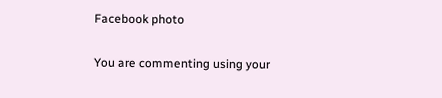Facebook photo

You are commenting using your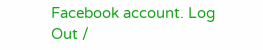Facebook account. Log Out /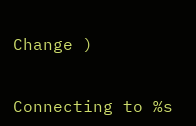Change )


Connecting to %s